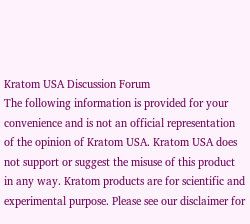Kratom USA Discussion Forum
The following information is provided for your convenience and is not an official representation of the opinion of Kratom USA. Kratom USA does not support or suggest the misuse of this product in any way. Kratom products are for scientific and experimental purpose. Please see our disclaimer for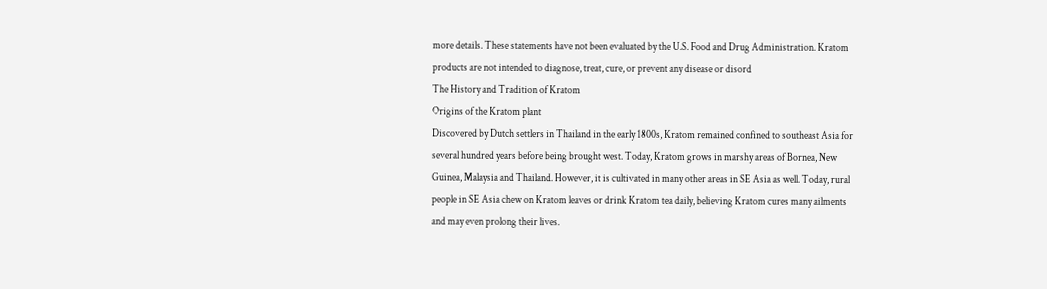more details. These statements have not been evaluated by the U.S. Food and Drug Administration. Kratom products are not intended to diagnose, treat, cure, or prevent any disease or disord
The History and Tradition of Kratom
Origins of the Kratom plant
Discovered by Dutch settlers in Thailand in the early 1800s, Kratom remained confined to southeast Asia for several hundred years before being brought west. Today, Kratom grows in marshy areas of Bornea, New Guinea, Malaysia and Thailand. However, it is cultivated in many other areas in SE Asia as well. Today, rural people in SE Asia chew on Kratom leaves or drink Kratom tea daily, believing Kratom cures many ailments and may even prolong their lives.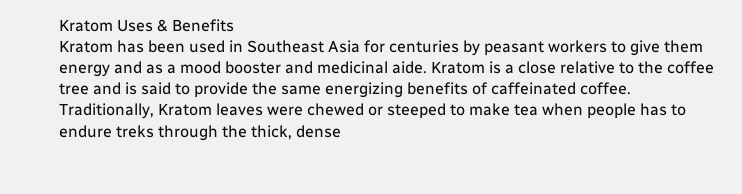Kratom Uses & Benefits
Kratom has been used in Southeast Asia for centuries by peasant workers to give them energy and as a mood booster and medicinal aide. Kratom is a close relative to the coffee tree and is said to provide the same energizing benefits of caffeinated coffee.
Traditionally, Kratom leaves were chewed or steeped to make tea when people has to endure treks through the thick, dense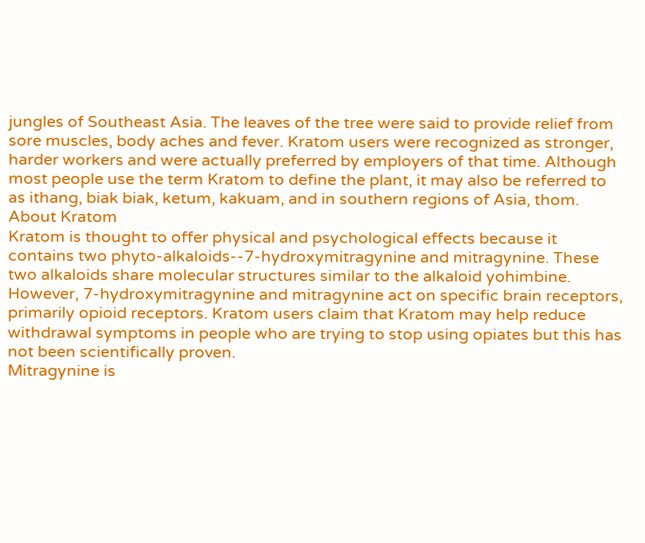jungles of Southeast Asia. The leaves of the tree were said to provide relief from sore muscles, body aches and fever. Kratom users were recognized as stronger, harder workers and were actually preferred by employers of that time. Although most people use the term Kratom to define the plant, it may also be referred to as ithang, biak biak, ketum, kakuam, and in southern regions of Asia, thom.
About Kratom
Kratom is thought to offer physical and psychological effects because it contains two phyto-alkaloids--7-hydroxymitragynine and mitragynine. These two alkaloids share molecular structures similar to the alkaloid yohimbine. However, 7-hydroxymitragynine and mitragynine act on specific brain receptors, primarily opioid receptors. Kratom users claim that Kratom may help reduce withdrawal symptoms in people who are trying to stop using opiates but this has not been scientifically proven.
Mitragynine is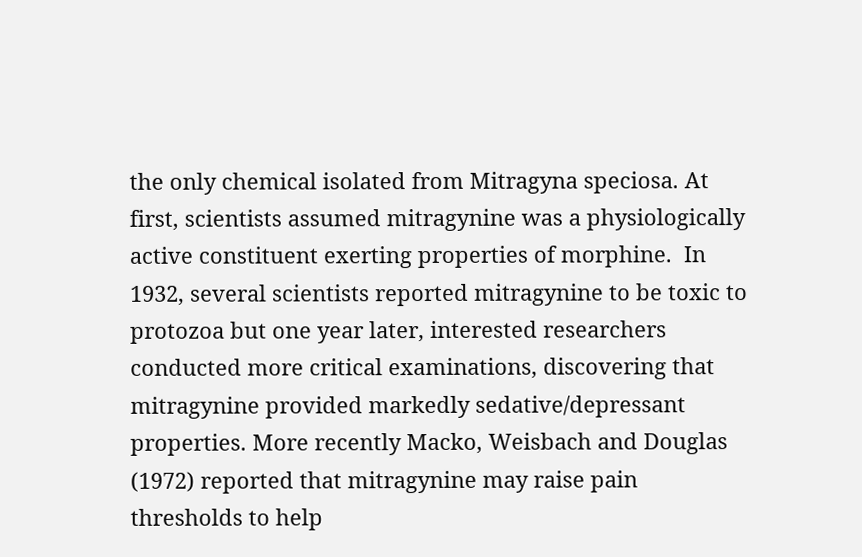the only chemical isolated from Mitragyna speciosa. At first, scientists assumed mitragynine was a physiologically active constituent exerting properties of morphine.  In 1932, several scientists reported mitragynine to be toxic to protozoa but one year later, interested researchers conducted more critical examinations, discovering that mitragynine provided markedly sedative/depressant properties. More recently Macko, Weisbach and Douglas (1972) reported that mitragynine may raise pain thresholds to help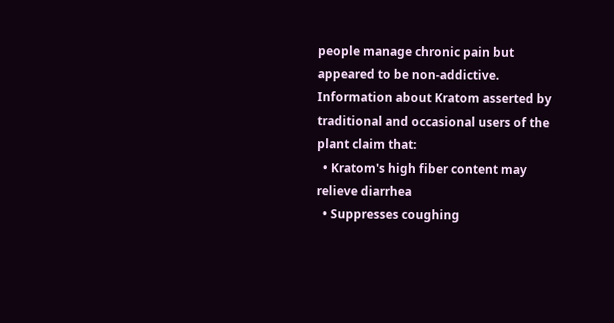people manage chronic pain but appeared to be non-addictive.
Information about Kratom asserted by traditional and occasional users of the plant claim that:
  • Kratom's high fiber content may relieve diarrhea
  • Suppresses coughing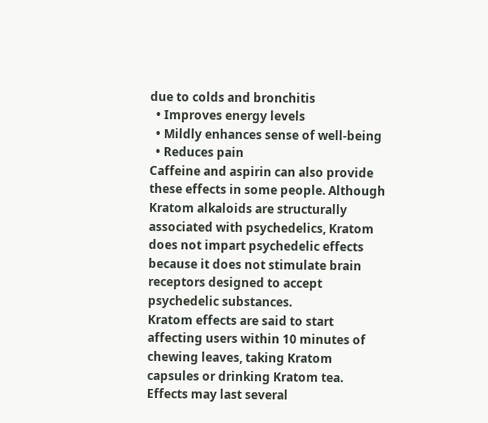due to colds and bronchitis
  • Improves energy levels
  • Mildly enhances sense of well-being
  • Reduces pain
Caffeine and aspirin can also provide these effects in some people. Although Kratom alkaloids are structurally associated with psychedelics, Kratom does not impart psychedelic effects because it does not stimulate brain receptors designed to accept psychedelic substances.
Kratom effects are said to start affecting users within 10 minutes of chewing leaves, taking Kratom capsules or drinking Kratom tea. Effects may last several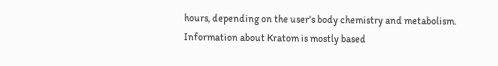hours, depending on the user's body chemistry and metabolism.
Information about Kratom is mostly based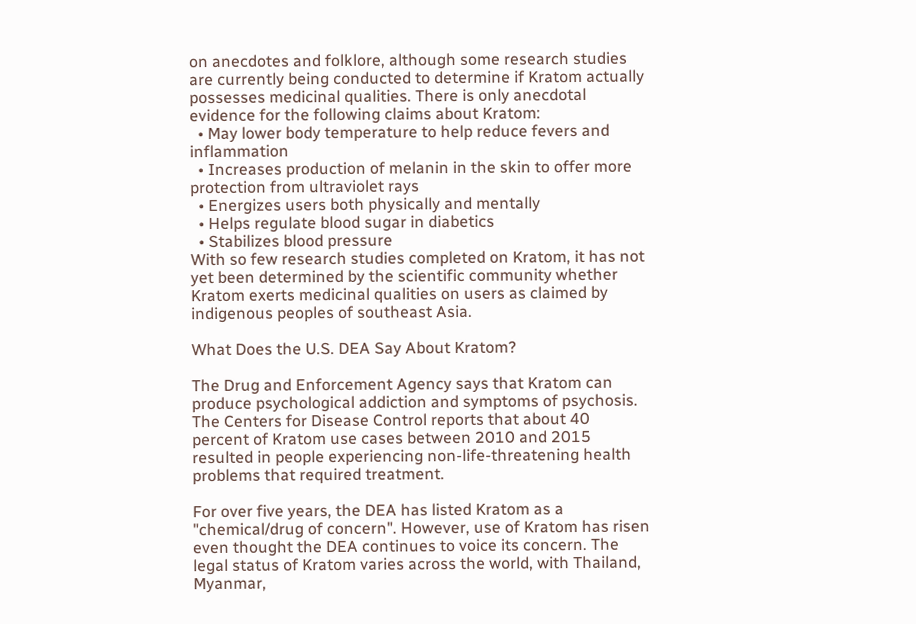on anecdotes and folklore, although some research studies are currently being conducted to determine if Kratom actually possesses medicinal qualities. There is only anecdotal evidence for the following claims about Kratom:
  • May lower body temperature to help reduce fevers and inflammation
  • Increases production of melanin in the skin to offer more protection from ultraviolet rays
  • Energizes users both physically and mentally
  • Helps regulate blood sugar in diabetics
  • Stabilizes blood pressure
With so few research studies completed on Kratom, it has not yet been determined by the scientific community whether Kratom exerts medicinal qualities on users as claimed by indigenous peoples of southeast Asia.

What Does the U.S. DEA Say About Kratom?

The Drug and Enforcement Agency says that Kratom can produce psychological addiction and symptoms of psychosis. The Centers for Disease Control reports that about 40 percent of Kratom use cases between 2010 and 2015 resulted in people experiencing non-life-threatening health problems that required treatment.

For over five years, the DEA has listed Kratom as a "chemical/drug of concern". However, use of Kratom has risen even thought the DEA continues to voice its concern. The legal status of Kratom varies across the world, with Thailand, Myanmar,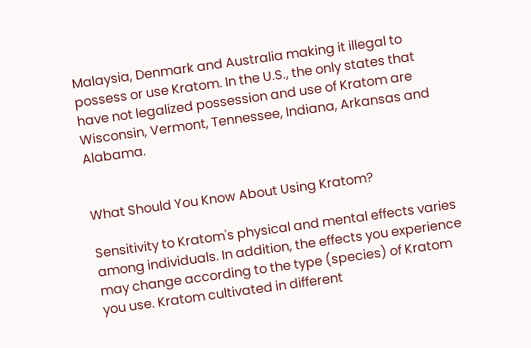Malaysia, Denmark and Australia making it illegal to possess or use Kratom. In the U.S., the only states that have not legalized possession and use of Kratom are Wisconsin, Vermont, Tennessee, Indiana, Arkansas and Alabama.


What Should You Know About Using Kratom?

Sensitivity to Kratom's physical and mental effects varies among individuals. In addition, the effects you experience may change according to the type (species) of Kratom you use. Kratom cultivated in different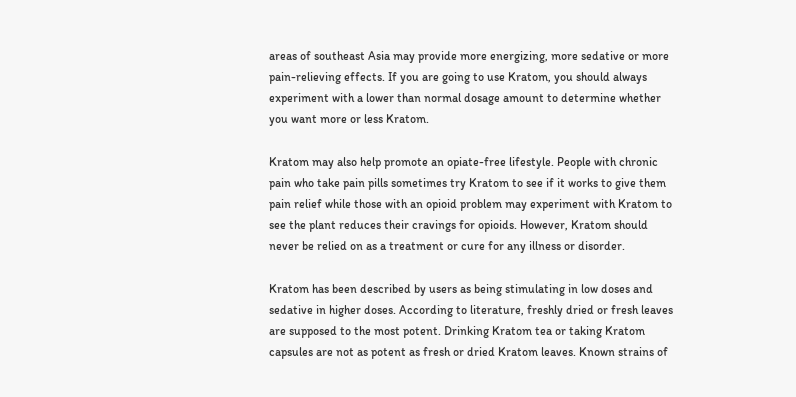areas of southeast Asia may provide more energizing, more sedative or more pain-relieving effects. If you are going to use Kratom, you should always experiment with a lower than normal dosage amount to determine whether you want more or less Kratom.

Kratom may also help promote an opiate-free lifestyle. People with chronic pain who take pain pills sometimes try Kratom to see if it works to give them pain relief while those with an opioid problem may experiment with Kratom to see the plant reduces their cravings for opioids. However, Kratom should never be relied on as a treatment or cure for any illness or disorder.

Kratom has been described by users as being stimulating in low doses and sedative in higher doses. According to literature, freshly dried or fresh leaves are supposed to the most potent. Drinking Kratom tea or taking Kratom capsules are not as potent as fresh or dried Kratom leaves. Known strains of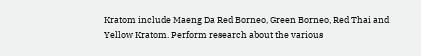Kratom include Maeng Da Red Borneo, Green Borneo, Red Thai and Yellow Kratom. Perform research about the various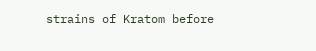strains of Kratom before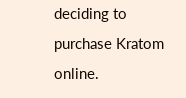deciding to purchase Kratom online.